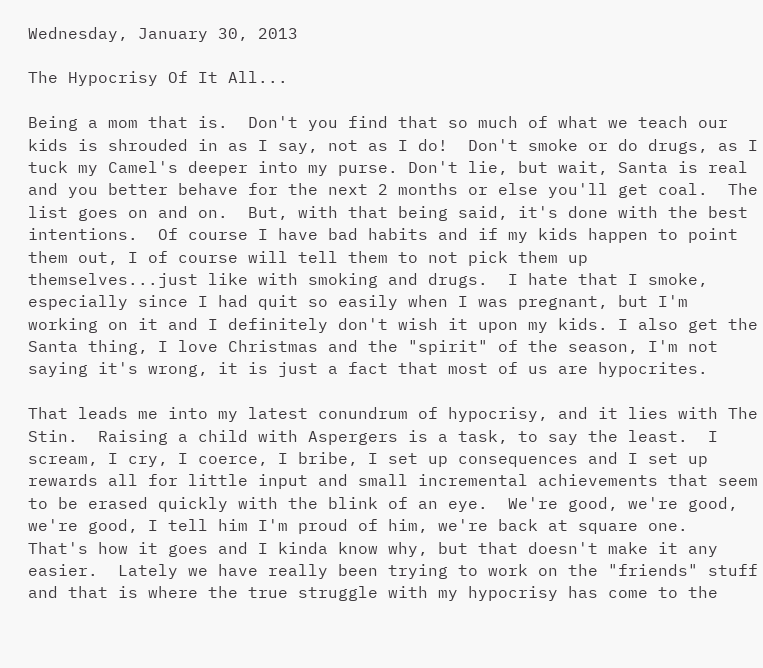Wednesday, January 30, 2013

The Hypocrisy Of It All...

Being a mom that is.  Don't you find that so much of what we teach our kids is shrouded in as I say, not as I do!  Don't smoke or do drugs, as I tuck my Camel's deeper into my purse. Don't lie, but wait, Santa is real and you better behave for the next 2 months or else you'll get coal.  The list goes on and on.  But, with that being said, it's done with the best intentions.  Of course I have bad habits and if my kids happen to point them out, I of course will tell them to not pick them up themselves...just like with smoking and drugs.  I hate that I smoke, especially since I had quit so easily when I was pregnant, but I'm working on it and I definitely don't wish it upon my kids. I also get the Santa thing, I love Christmas and the "spirit" of the season, I'm not saying it's wrong, it is just a fact that most of us are hypocrites.

That leads me into my latest conundrum of hypocrisy, and it lies with The Stin.  Raising a child with Aspergers is a task, to say the least.  I scream, I cry, I coerce, I bribe, I set up consequences and I set up rewards all for little input and small incremental achievements that seem to be erased quickly with the blink of an eye.  We're good, we're good, we're good, I tell him I'm proud of him, we're back at square one.  That's how it goes and I kinda know why, but that doesn't make it any easier.  Lately we have really been trying to work on the "friends" stuff and that is where the true struggle with my hypocrisy has come to the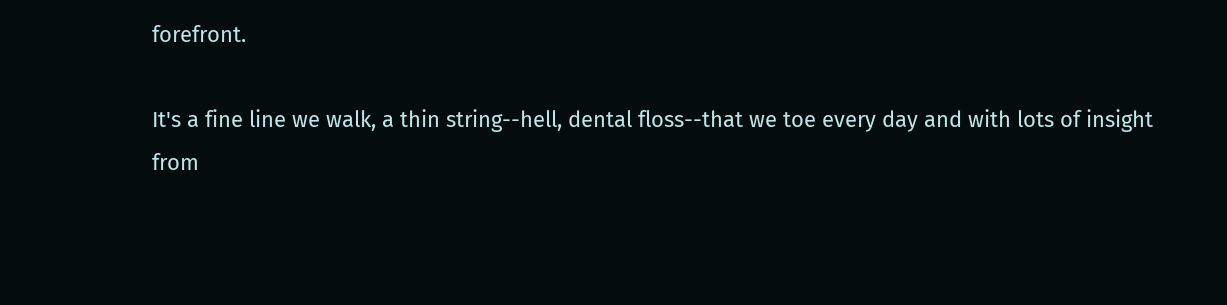forefront.

It's a fine line we walk, a thin string--hell, dental floss--that we toe every day and with lots of insight from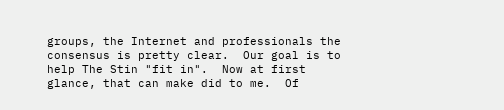groups, the Internet and professionals the consensus is pretty clear.  Our goal is to help The Stin "fit in".  Now at first glance, that can make did to me.  Of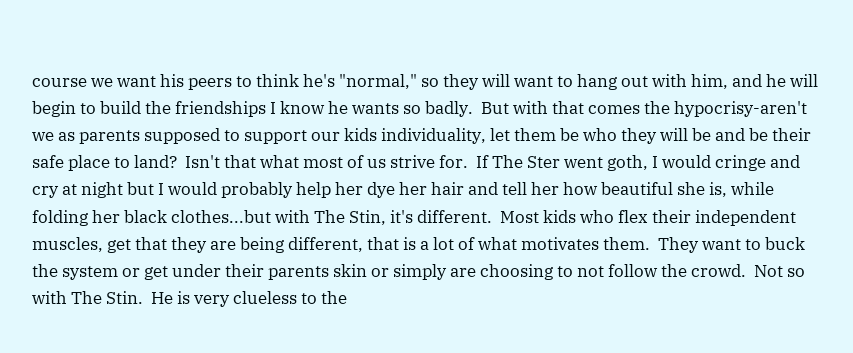course we want his peers to think he's "normal," so they will want to hang out with him, and he will begin to build the friendships I know he wants so badly.  But with that comes the hypocrisy-aren't we as parents supposed to support our kids individuality, let them be who they will be and be their safe place to land?  Isn't that what most of us strive for.  If The Ster went goth, I would cringe and cry at night but I would probably help her dye her hair and tell her how beautiful she is, while folding her black clothes...but with The Stin, it's different.  Most kids who flex their independent muscles, get that they are being different, that is a lot of what motivates them.  They want to buck the system or get under their parents skin or simply are choosing to not follow the crowd.  Not so with The Stin.  He is very clueless to the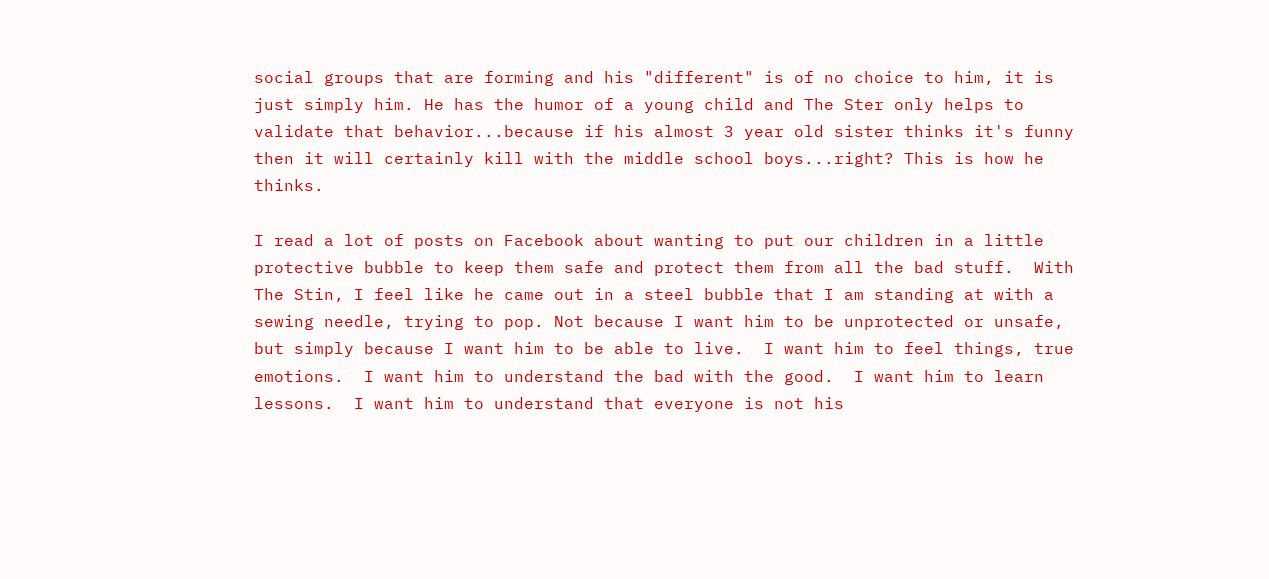social groups that are forming and his "different" is of no choice to him, it is just simply him. He has the humor of a young child and The Ster only helps to validate that behavior...because if his almost 3 year old sister thinks it's funny then it will certainly kill with the middle school boys...right? This is how he thinks.

I read a lot of posts on Facebook about wanting to put our children in a little protective bubble to keep them safe and protect them from all the bad stuff.  With The Stin, I feel like he came out in a steel bubble that I am standing at with a sewing needle, trying to pop. Not because I want him to be unprotected or unsafe, but simply because I want him to be able to live.  I want him to feel things, true emotions.  I want him to understand the bad with the good.  I want him to learn lessons.  I want him to understand that everyone is not his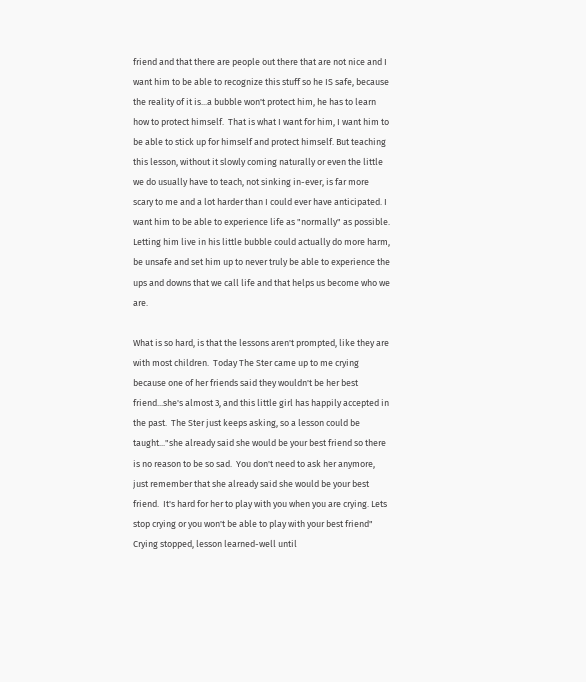friend and that there are people out there that are not nice and I want him to be able to recognize this stuff so he IS safe, because the reality of it is...a bubble won't protect him, he has to learn how to protect himself.  That is what I want for him, I want him to be able to stick up for himself and protect himself. But teaching this lesson, without it slowly coming naturally or even the little we do usually have to teach, not sinking in-ever, is far more scary to me and a lot harder than I could ever have anticipated. I want him to be able to experience life as "normally" as possible.  Letting him live in his little bubble could actually do more harm, be unsafe and set him up to never truly be able to experience the ups and downs that we call life and that helps us become who we are.

What is so hard, is that the lessons aren't prompted, like they are with most children.  Today The Ster came up to me crying because one of her friends said they wouldn't be her best friend...she's almost 3, and this little girl has happily accepted in the past.  The Ster just keeps asking, so a lesson could be taught..."she already said she would be your best friend so there is no reason to be so sad.  You don't need to ask her anymore, just remember that she already said she would be your best friend.  It's hard for her to play with you when you are crying. Lets stop crying or you won't be able to play with your best friend" Crying stopped, lesson learned-well until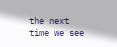the next time we see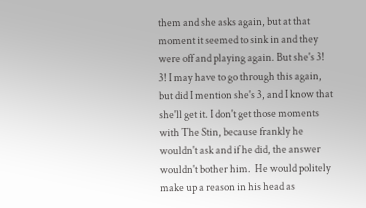them and she asks again, but at that moment it seemed to sink in and they were off and playing again. But she's 3! 3! I may have to go through this again, but did I mention she's 3, and I know that she'll get it. I don't get those moments with The Stin, because frankly he wouldn't ask and if he did, the answer wouldn't bother him.  He would politely make up a reason in his head as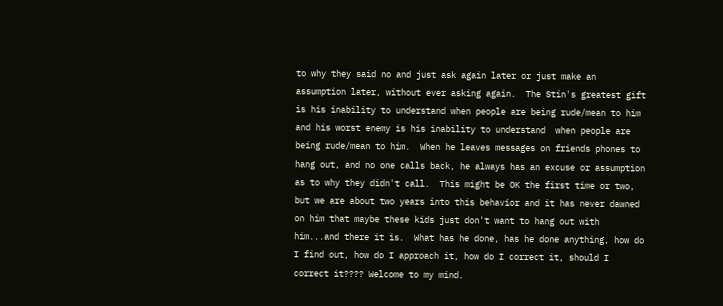to why they said no and just ask again later or just make an assumption later, without ever asking again.  The Stin's greatest gift is his inability to understand when people are being rude/mean to him and his worst enemy is his inability to understand  when people are being rude/mean to him.  When he leaves messages on friends phones to hang out, and no one calls back, he always has an excuse or assumption as to why they didn't call.  This might be OK the first time or two, but we are about two years into this behavior and it has never dawned on him that maybe these kids just don't want to hang out with him...and there it is.  What has he done, has he done anything, how do I find out, how do I approach it, how do I correct it, should I correct it???? Welcome to my mind.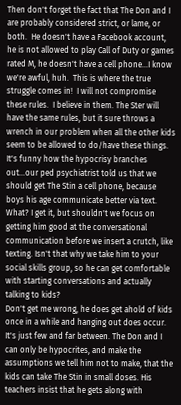Then don't forget the fact that The Don and I are probably considered strict, or lame, or both.  He doesn't have a Facebook account, he is not allowed to play Call of Duty or games rated M, he doesn't have a cell phone...I know we're awful, huh.  This is where the true struggle comes in!  I will not compromise these rules.  I believe in them. The Ster will have the same rules, but it sure throws a wrench in our problem when all the other kids seem to be allowed to do/have these things.  It's funny how the hypocrisy branches out...our ped psychiatrist told us that we should get The Stin a cell phone, because boys his age communicate better via text.  What? I get it, but shouldn't we focus on getting him good at the conversational communication before we insert a crutch, like texting. Isn't that why we take him to your social skills group, so he can get comfortable with starting conversations and actually talking to kids?
Don't get me wrong, he does get ahold of kids once in a while and hanging out does occur.  It's just few and far between. The Don and I can only be hypocrites, and make the assumptions we tell him not to make, that the kids can take The Stin in small doses. His teachers insist that he gets along with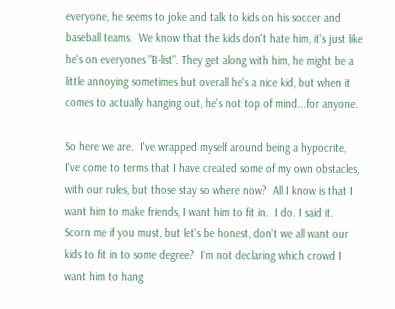everyone, he seems to joke and talk to kids on his soccer and baseball teams.  We know that the kids don't hate him, it's just like he's on everyones "B-list". They get along with him, he might be a little annoying sometimes but overall he's a nice kid, but when it comes to actually hanging out, he's not top of mind...for anyone.

So here we are.  I've wrapped myself around being a hypocrite, I've come to terms that I have created some of my own obstacles, with our rules, but those stay so where now?  All I know is that I want him to make friends, I want him to fit in.  I do. I said it.  Scorn me if you must, but let's be honest, don't we all want our kids to fit in to some degree?  I'm not declaring which crowd I want him to hang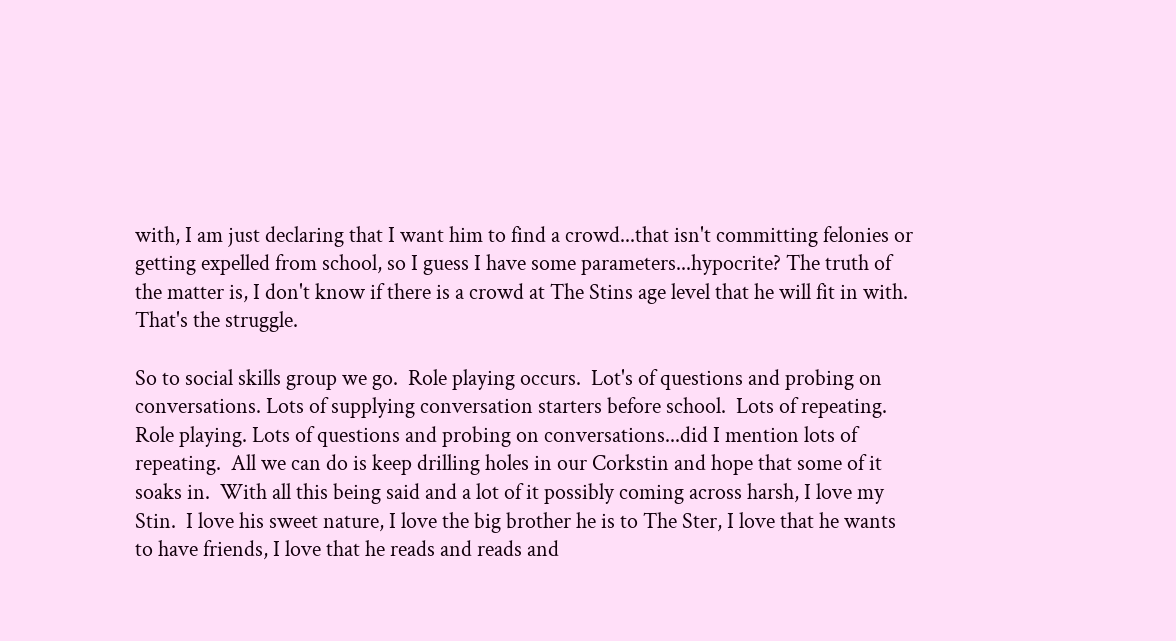with, I am just declaring that I want him to find a crowd...that isn't committing felonies or getting expelled from school, so I guess I have some parameters...hypocrite? The truth of the matter is, I don't know if there is a crowd at The Stins age level that he will fit in with.  That's the struggle.

So to social skills group we go.  Role playing occurs.  Lot's of questions and probing on conversations. Lots of supplying conversation starters before school.  Lots of repeating. Role playing. Lots of questions and probing on conversations...did I mention lots of repeating.  All we can do is keep drilling holes in our Corkstin and hope that some of it soaks in.  With all this being said and a lot of it possibly coming across harsh, I love my Stin.  I love his sweet nature, I love the big brother he is to The Ster, I love that he wants to have friends, I love that he reads and reads and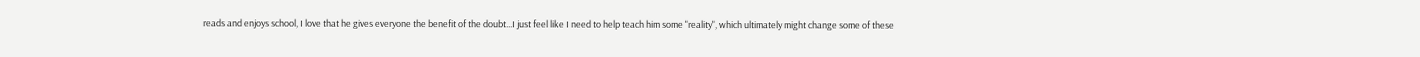reads and enjoys school, I love that he gives everyone the benefit of the doubt...I just feel like I need to help teach him some "reality", which ultimately might change some of these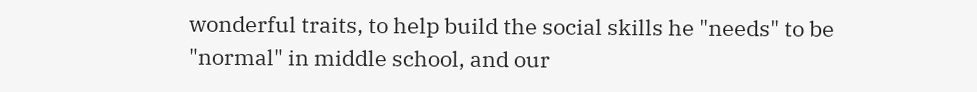wonderful traits, to help build the social skills he "needs" to be "normal" in middle school, and our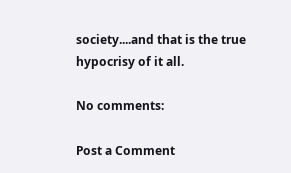society....and that is the true hypocrisy of it all.

No comments:

Post a Comment